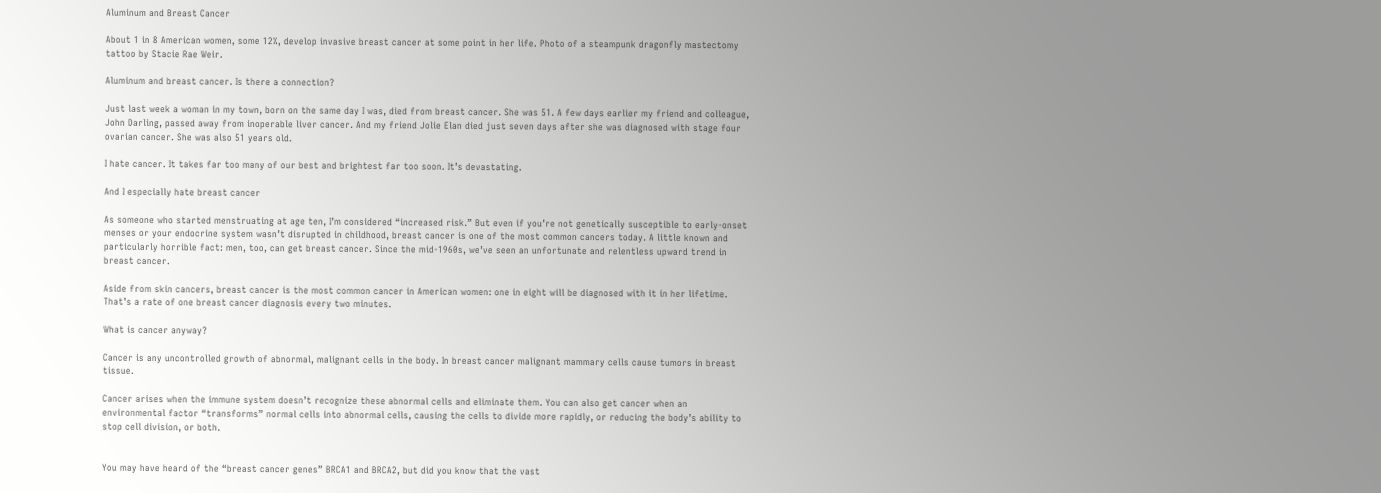Aluminum and Breast Cancer

About 1 in 8 American women, some 12%, develop invasive breast cancer at some point in her life. Photo of a steampunk dragonfly mastectomy tattoo by Stacie Rae Weir.

Aluminum and breast cancer. Is there a connection?

Just last week a woman in my town, born on the same day I was, died from breast cancer. She was 51. A few days earlier my friend and colleague, John Darling, passed away from inoperable liver cancer. And my friend Jolie Elan died just seven days after she was diagnosed with stage four ovarian cancer. She was also 51 years old.

I hate cancer. It takes far too many of our best and brightest far too soon. It’s devastating.

And I especially hate breast cancer

As someone who started menstruating at age ten, I’m considered “increased risk.” But even if you’re not genetically susceptible to early-onset menses or your endocrine system wasn’t disrupted in childhood, breast cancer is one of the most common cancers today. A little known and particularly horrible fact: men, too, can get breast cancer. Since the mid-1960s, we’ve seen an unfortunate and relentless upward trend in breast cancer.

Aside from skin cancers, breast cancer is the most common cancer in American women: one in eight will be diagnosed with it in her lifetime. That’s a rate of one breast cancer diagnosis every two minutes.

What is cancer anyway?

Cancer is any uncontrolled growth of abnormal, malignant cells in the body. In breast cancer malignant mammary cells cause tumors in breast tissue.

Cancer arises when the immune system doesn’t recognize these abnormal cells and eliminate them. You can also get cancer when an environmental factor “transforms” normal cells into abnormal cells, causing the cells to divide more rapidly, or reducing the body’s ability to stop cell division, or both.


You may have heard of the “breast cancer genes” BRCA1 and BRCA2, but did you know that the vast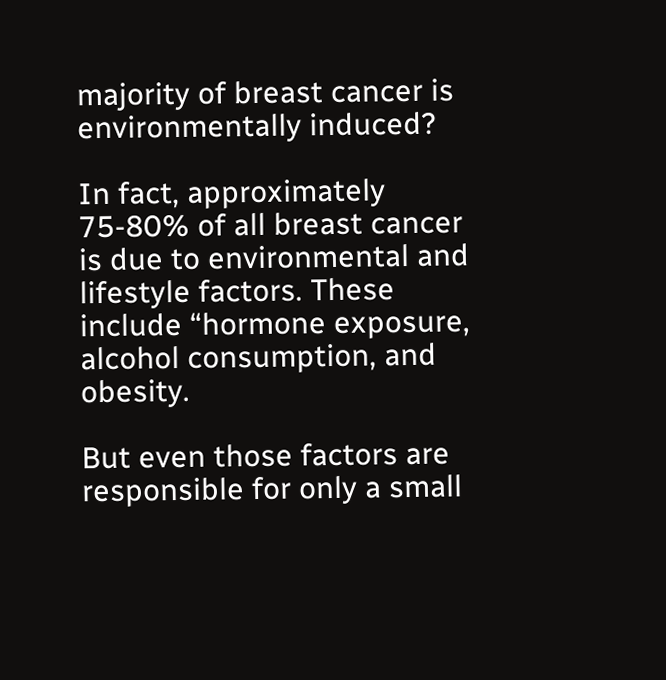majority of breast cancer is environmentally induced?

In fact, approximately 75-80% of all breast cancer is due to environmental and lifestyle factors. These include “hormone exposure, alcohol consumption, and obesity.

But even those factors are responsible for only a small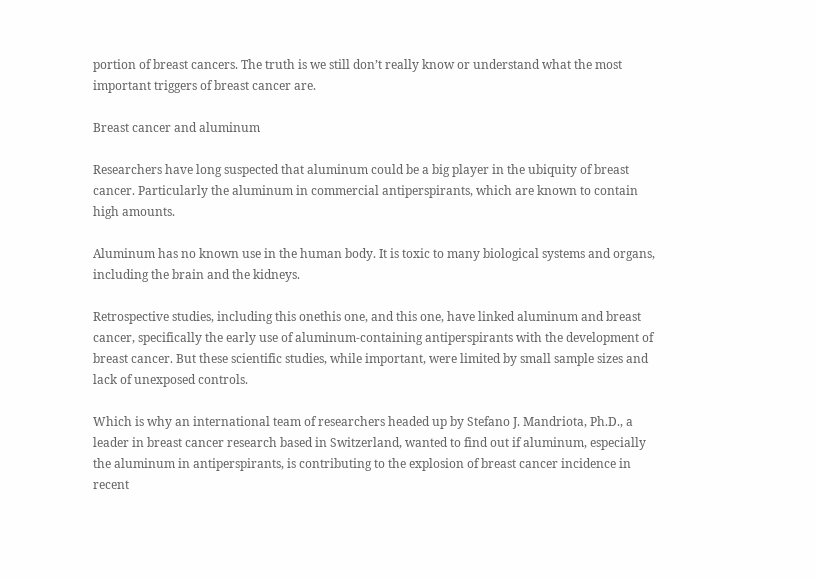portion of breast cancers. The truth is we still don’t really know or understand what the most important triggers of breast cancer are.

Breast cancer and aluminum

Researchers have long suspected that aluminum could be a big player in the ubiquity of breast cancer. Particularly the aluminum in commercial antiperspirants, which are known to contain high amounts.

Aluminum has no known use in the human body. It is toxic to many biological systems and organs, including the brain and the kidneys.

Retrospective studies, including this onethis one, and this one, have linked aluminum and breast cancer, specifically the early use of aluminum-containing antiperspirants with the development of breast cancer. But these scientific studies, while important, were limited by small sample sizes and lack of unexposed controls.

Which is why an international team of researchers headed up by Stefano J. Mandriota, Ph.D., a leader in breast cancer research based in Switzerland, wanted to find out if aluminum, especially the aluminum in antiperspirants, is contributing to the explosion of breast cancer incidence in recent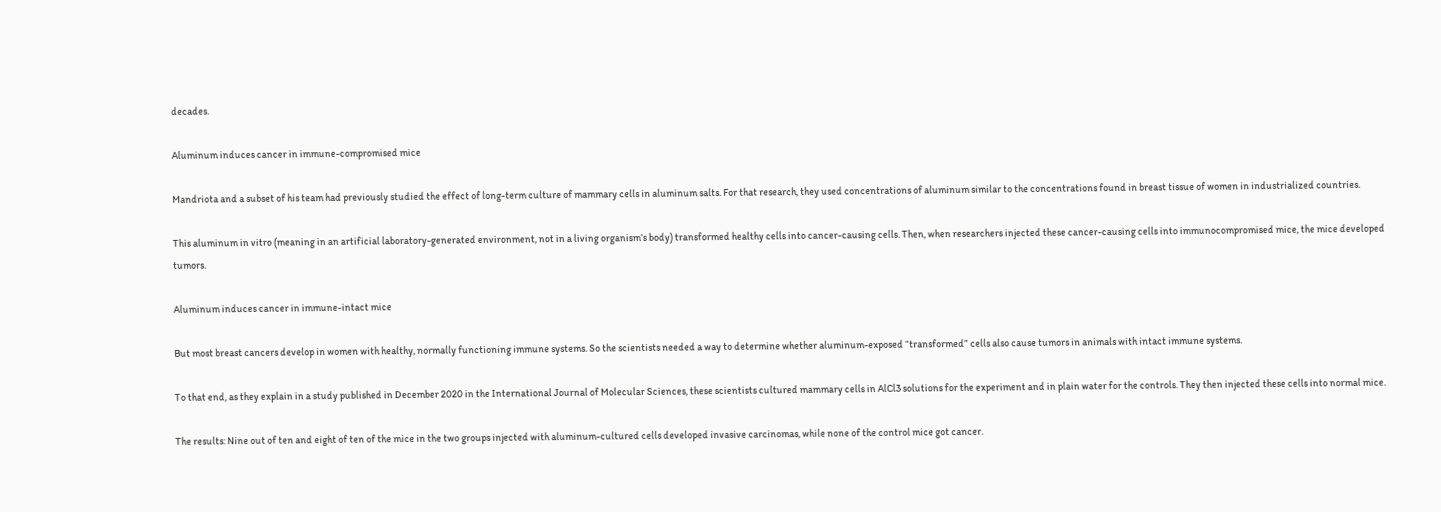decades.

Aluminum induces cancer in immune-compromised mice

Mandriota and a subset of his team had previously studied the effect of long-term culture of mammary cells in aluminum salts. For that research, they used concentrations of aluminum similar to the concentrations found in breast tissue of women in industrialized countries.

This aluminum in vitro (meaning in an artificial laboratory-generated environment, not in a living organism’s body) transformed healthy cells into cancer-causing cells. Then, when researchers injected these cancer-causing cells into immunocompromised mice, the mice developed tumors.

Aluminum induces cancer in immune-intact mice

But most breast cancers develop in women with healthy, normally functioning immune systems. So the scientists needed a way to determine whether aluminum-exposed “transformed” cells also cause tumors in animals with intact immune systems.

To that end, as they explain in a study published in December 2020 in the International Journal of Molecular Sciences, these scientists cultured mammary cells in AlCl3 solutions for the experiment and in plain water for the controls. They then injected these cells into normal mice.

The results: Nine out of ten and eight of ten of the mice in the two groups injected with aluminum-cultured cells developed invasive carcinomas, while none of the control mice got cancer.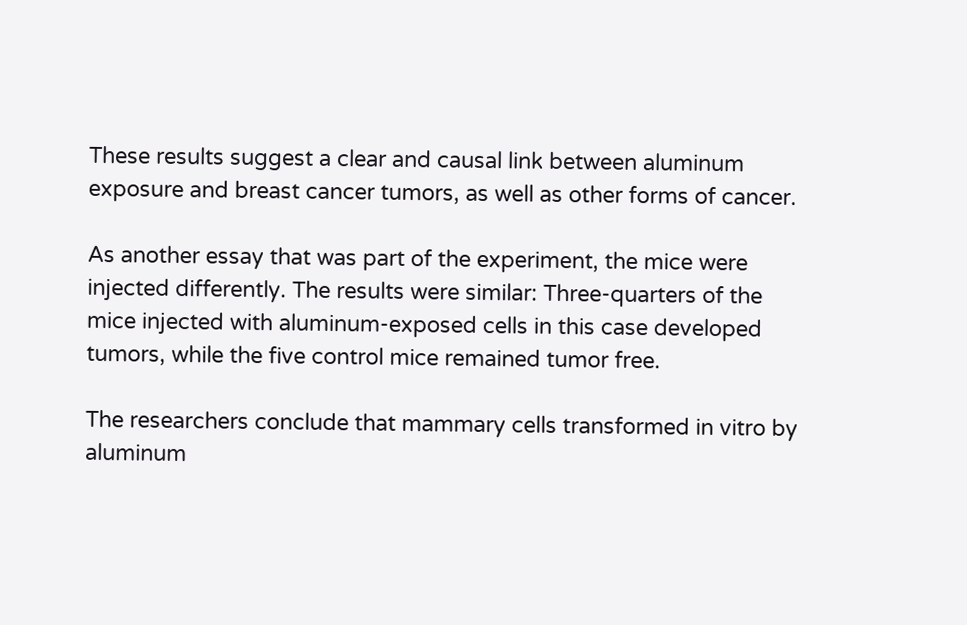These results suggest a clear and causal link between aluminum exposure and breast cancer tumors, as well as other forms of cancer.

As another essay that was part of the experiment, the mice were injected differently. The results were similar: Three-quarters of the mice injected with aluminum-exposed cells in this case developed tumors, while the five control mice remained tumor free.

The researchers conclude that mammary cells transformed in vitro by aluminum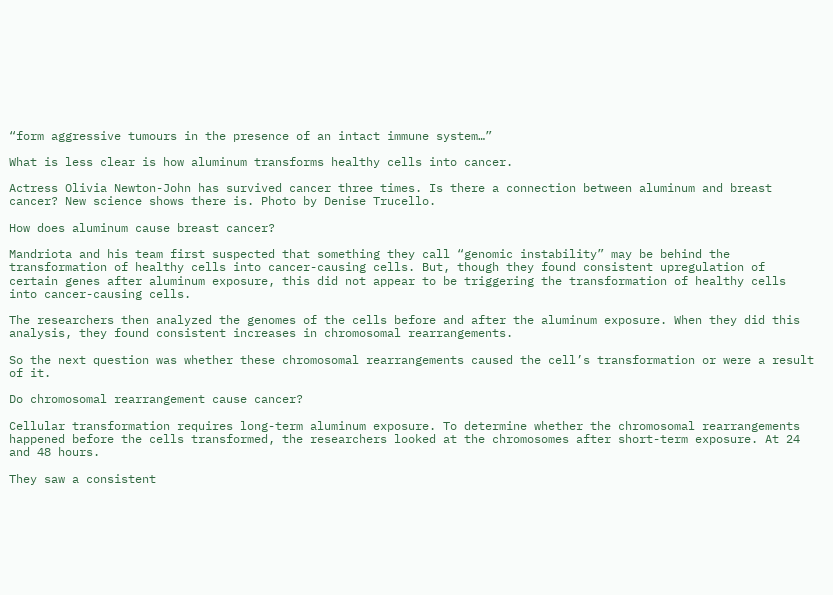“form aggressive tumours in the presence of an intact immune system…”

What is less clear is how aluminum transforms healthy cells into cancer.

Actress Olivia Newton-John has survived cancer three times. Is there a connection between aluminum and breast cancer? New science shows there is. Photo by Denise Trucello.

How does aluminum cause breast cancer?

Mandriota and his team first suspected that something they call “genomic instability” may be behind the transformation of healthy cells into cancer-causing cells. But, though they found consistent upregulation of certain genes after aluminum exposure, this did not appear to be triggering the transformation of healthy cells into cancer-causing cells.

The researchers then analyzed the genomes of the cells before and after the aluminum exposure. When they did this analysis, they found consistent increases in chromosomal rearrangements.

So the next question was whether these chromosomal rearrangements caused the cell’s transformation or were a result of it.

Do chromosomal rearrangement cause cancer?

Cellular transformation requires long-term aluminum exposure. To determine whether the chromosomal rearrangements happened before the cells transformed, the researchers looked at the chromosomes after short-term exposure. At 24 and 48 hours.

They saw a consistent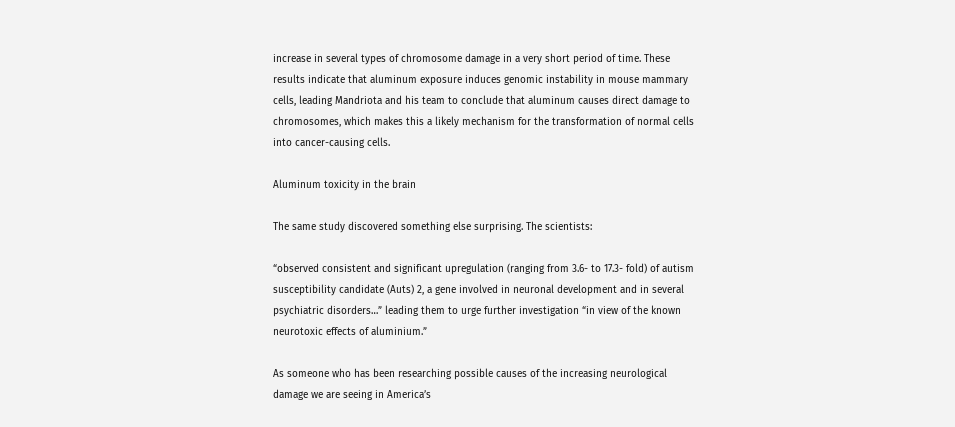increase in several types of chromosome damage in a very short period of time. These results indicate that aluminum exposure induces genomic instability in mouse mammary cells, leading Mandriota and his team to conclude that aluminum causes direct damage to chromosomes, which makes this a likely mechanism for the transformation of normal cells into cancer-causing cells.

Aluminum toxicity in the brain

The same study discovered something else surprising. The scientists:

“observed consistent and significant upregulation (ranging from 3.6- to 17.3- fold) of autism susceptibility candidate (Auts) 2, a gene involved in neuronal development and in several psychiatric disorders…” leading them to urge further investigation “in view of the known neurotoxic effects of aluminium.”

As someone who has been researching possible causes of the increasing neurological damage we are seeing in America’s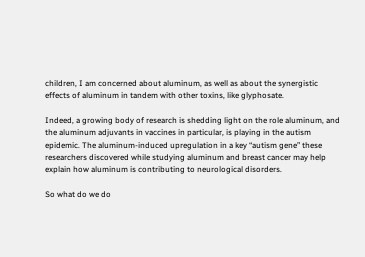children, I am concerned about aluminum, as well as about the synergistic effects of aluminum in tandem with other toxins, like glyphosate.

Indeed, a growing body of research is shedding light on the role aluminum, and the aluminum adjuvants in vaccines in particular, is playing in the autism epidemic. The aluminum-induced upregulation in a key “autism gene” these researchers discovered while studying aluminum and breast cancer may help explain how aluminum is contributing to neurological disorders.

So what do we do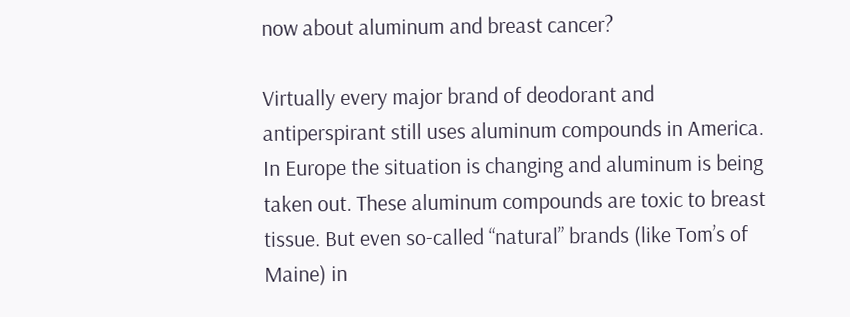now about aluminum and breast cancer?

Virtually every major brand of deodorant and antiperspirant still uses aluminum compounds in America. In Europe the situation is changing and aluminum is being taken out. These aluminum compounds are toxic to breast tissue. But even so-called “natural” brands (like Tom’s of Maine) in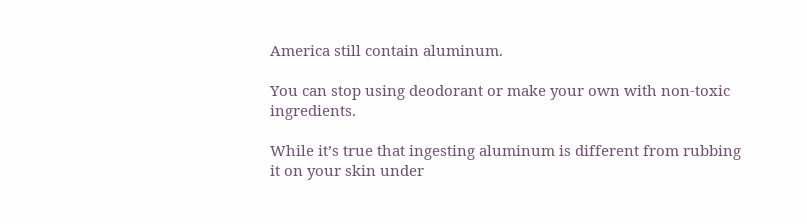America still contain aluminum.

You can stop using deodorant or make your own with non-toxic ingredients.

While it’s true that ingesting aluminum is different from rubbing it on your skin under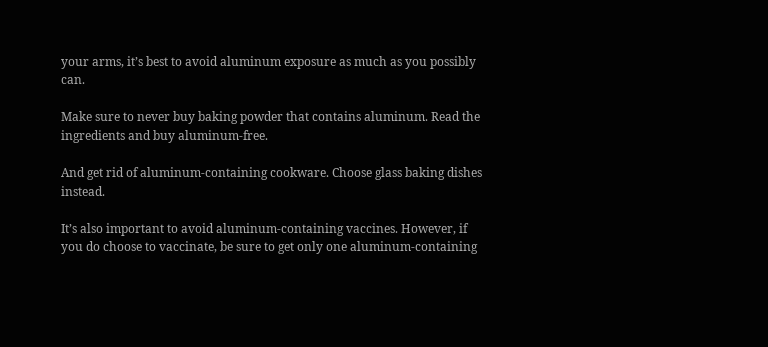your arms, it’s best to avoid aluminum exposure as much as you possibly can.

Make sure to never buy baking powder that contains aluminum. Read the ingredients and buy aluminum-free.

And get rid of aluminum-containing cookware. Choose glass baking dishes instead.

It’s also important to avoid aluminum-containing vaccines. However, if you do choose to vaccinate, be sure to get only one aluminum-containing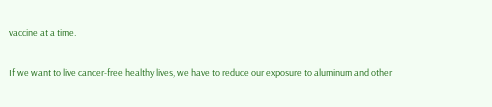vaccine at a time.

If we want to live cancer-free healthy lives, we have to reduce our exposure to aluminum and other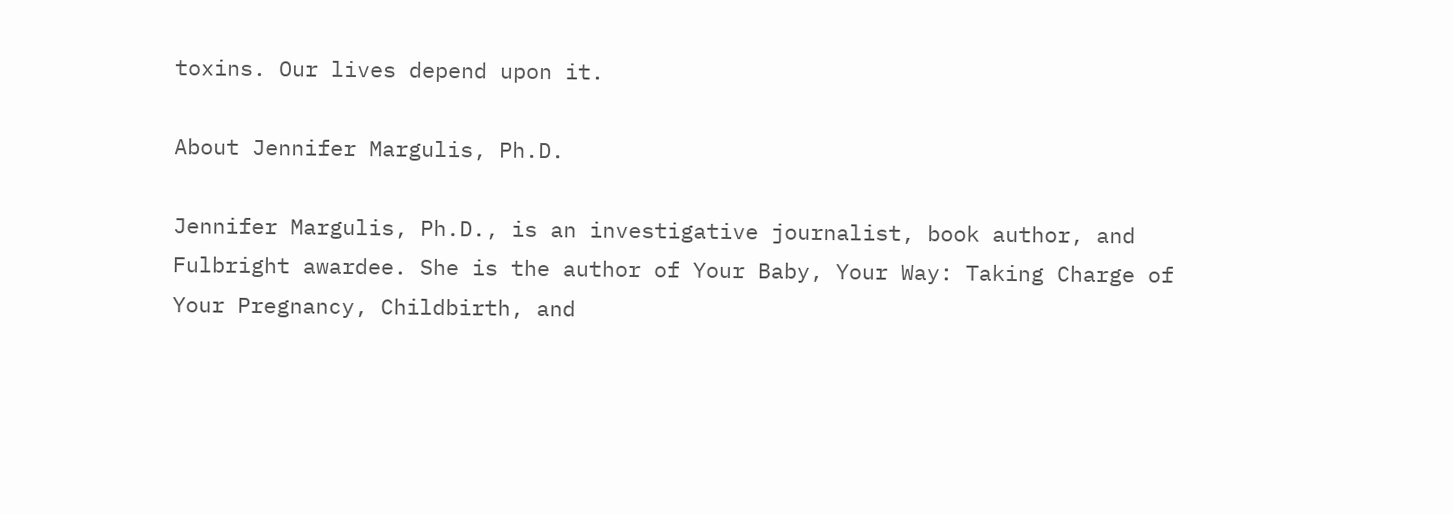toxins. Our lives depend upon it.

About Jennifer Margulis, Ph.D.

Jennifer Margulis, Ph.D., is an investigative journalist, book author, and Fulbright awardee. She is the author of Your Baby, Your Way: Taking Charge of Your Pregnancy, Childbirth, and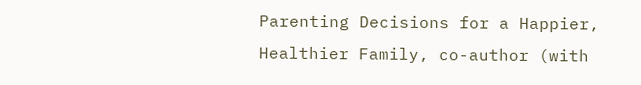Parenting Decisions for a Happier, Healthier Family, co-author (with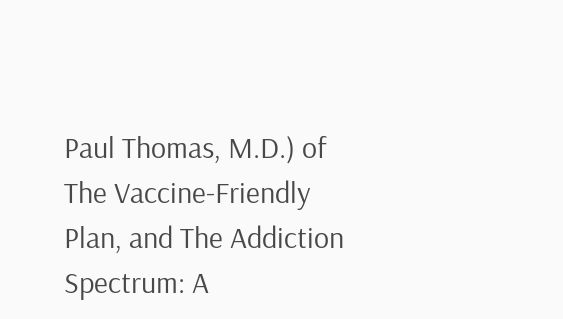Paul Thomas, M.D.) of The Vaccine-Friendly Plan, and The Addiction Spectrum: A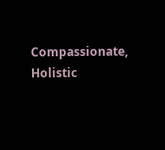Compassionate, Holistic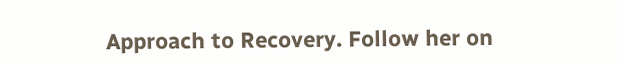Approach to Recovery. Follow her on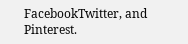FacebookTwitter, and Pinterest.